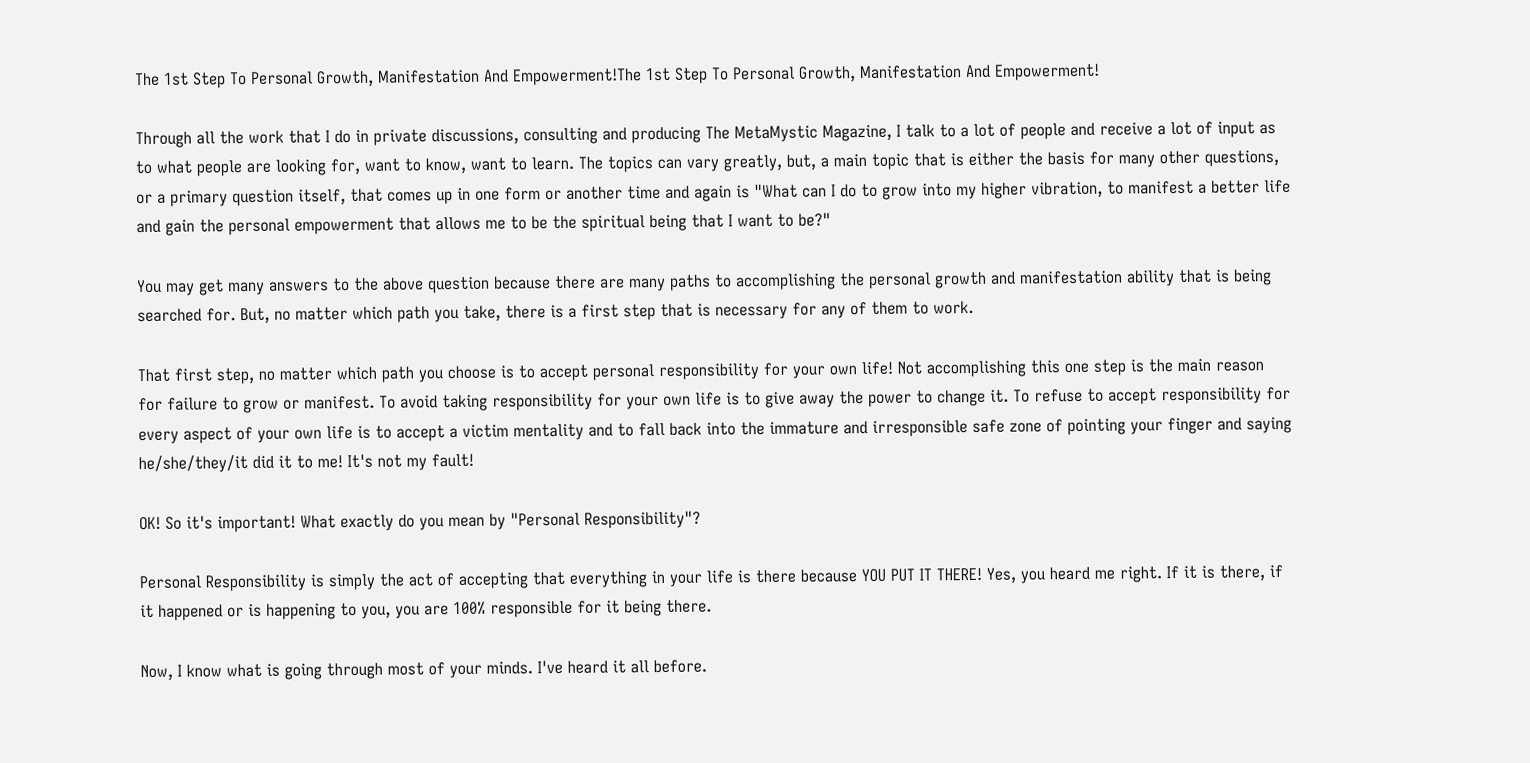The 1st Step To Personal Growth, Manifestation And Empowerment!The 1st Step To Personal Growth, Manifestation And Empowerment!

Through all the work that I do in private discussions, consulting and producing The MetaMystic Magazine, I talk to a lot of people and receive a lot of input as to what people are looking for, want to know, want to learn. The topics can vary greatly, but, a main topic that is either the basis for many other questions, or a primary question itself, that comes up in one form or another time and again is "What can I do to grow into my higher vibration, to manifest a better life and gain the personal empowerment that allows me to be the spiritual being that I want to be?"

You may get many answers to the above question because there are many paths to accomplishing the personal growth and manifestation ability that is being searched for. But, no matter which path you take, there is a first step that is necessary for any of them to work.

That first step, no matter which path you choose is to accept personal responsibility for your own life! Not accomplishing this one step is the main reason for failure to grow or manifest. To avoid taking responsibility for your own life is to give away the power to change it. To refuse to accept responsibility for every aspect of your own life is to accept a victim mentality and to fall back into the immature and irresponsible safe zone of pointing your finger and saying he/she/they/it did it to me! It's not my fault!

OK! So it's important! What exactly do you mean by "Personal Responsibility"?

Personal Responsibility is simply the act of accepting that everything in your life is there because YOU PUT IT THERE! Yes, you heard me right. If it is there, if it happened or is happening to you, you are 100% responsible for it being there.

Now, I know what is going through most of your minds. I've heard it all before.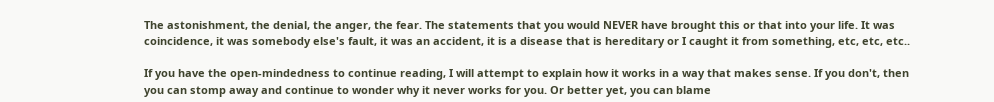The astonishment, the denial, the anger, the fear. The statements that you would NEVER have brought this or that into your life. It was coincidence, it was somebody else's fault, it was an accident, it is a disease that is hereditary or I caught it from something, etc, etc, etc..

If you have the open-mindedness to continue reading, I will attempt to explain how it works in a way that makes sense. If you don't, then you can stomp away and continue to wonder why it never works for you. Or better yet, you can blame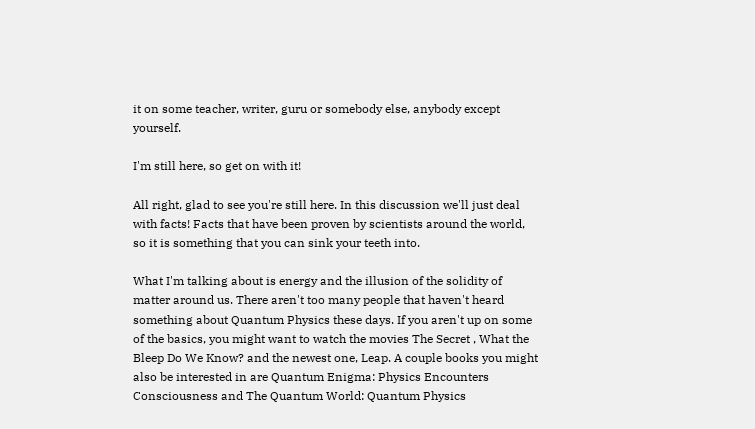it on some teacher, writer, guru or somebody else, anybody except yourself.

I'm still here, so get on with it!

All right, glad to see you're still here. In this discussion we'll just deal with facts! Facts that have been proven by scientists around the world, so it is something that you can sink your teeth into.

What I'm talking about is energy and the illusion of the solidity of matter around us. There aren't too many people that haven't heard something about Quantum Physics these days. If you aren't up on some of the basics, you might want to watch the movies The Secret , What the Bleep Do We Know? and the newest one, Leap. A couple books you might also be interested in are Quantum Enigma: Physics Encounters Consciousness and The Quantum World: Quantum Physics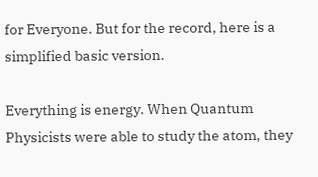for Everyone. But for the record, here is a simplified basic version.

Everything is energy. When Quantum Physicists were able to study the atom, they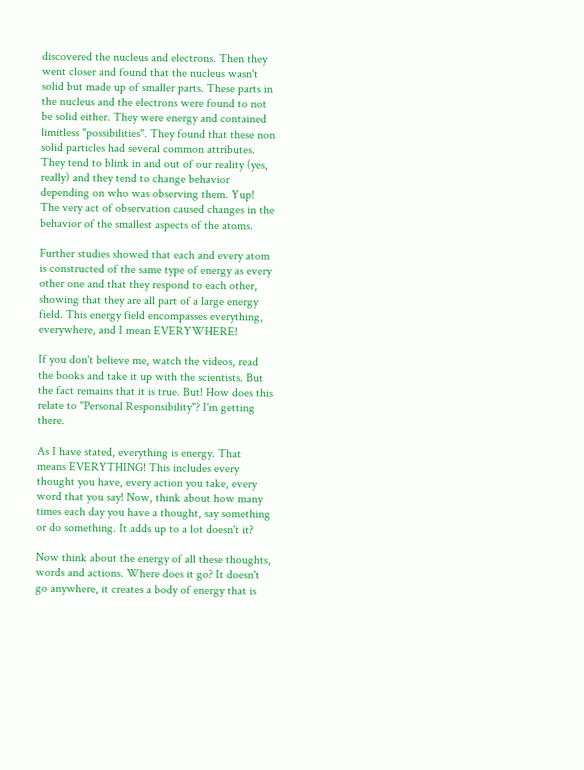discovered the nucleus and electrons. Then they went closer and found that the nucleus wasn't solid but made up of smaller parts. These parts in the nucleus and the electrons were found to not be solid either. They were energy and contained limitless "possibilities". They found that these non solid particles had several common attributes. They tend to blink in and out of our reality (yes, really) and they tend to change behavior depending on who was observing them. Yup! The very act of observation caused changes in the behavior of the smallest aspects of the atoms.

Further studies showed that each and every atom is constructed of the same type of energy as every other one and that they respond to each other, showing that they are all part of a large energy field. This energy field encompasses everything, everywhere, and I mean EVERYWHERE!

If you don't believe me, watch the videos, read the books and take it up with the scientists. But the fact remains that it is true. But! How does this relate to "Personal Responsibility"? I'm getting there.

As I have stated, everything is energy. That means EVERYTHING! This includes every thought you have, every action you take, every word that you say! Now, think about how many times each day you have a thought, say something or do something. It adds up to a lot doesn't it?

Now think about the energy of all these thoughts, words and actions. Where does it go? It doesn't go anywhere, it creates a body of energy that is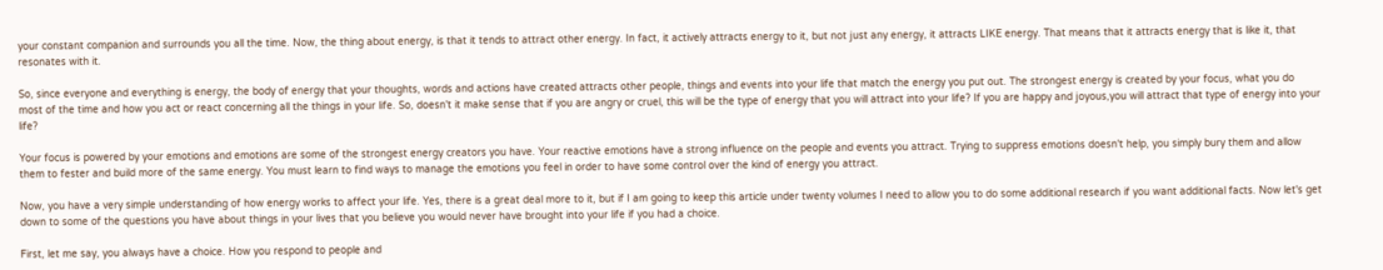your constant companion and surrounds you all the time. Now, the thing about energy, is that it tends to attract other energy. In fact, it actively attracts energy to it, but not just any energy, it attracts LIKE energy. That means that it attracts energy that is like it, that resonates with it.

So, since everyone and everything is energy, the body of energy that your thoughts, words and actions have created attracts other people, things and events into your life that match the energy you put out. The strongest energy is created by your focus, what you do most of the time and how you act or react concerning all the things in your life. So, doesn't it make sense that if you are angry or cruel, this will be the type of energy that you will attract into your life? If you are happy and joyous,you will attract that type of energy into your life?

Your focus is powered by your emotions and emotions are some of the strongest energy creators you have. Your reactive emotions have a strong influence on the people and events you attract. Trying to suppress emotions doesn't help, you simply bury them and allow them to fester and build more of the same energy. You must learn to find ways to manage the emotions you feel in order to have some control over the kind of energy you attract.

Now, you have a very simple understanding of how energy works to affect your life. Yes, there is a great deal more to it, but if I am going to keep this article under twenty volumes I need to allow you to do some additional research if you want additional facts. Now let's get down to some of the questions you have about things in your lives that you believe you would never have brought into your life if you had a choice.

First, let me say, you always have a choice. How you respond to people and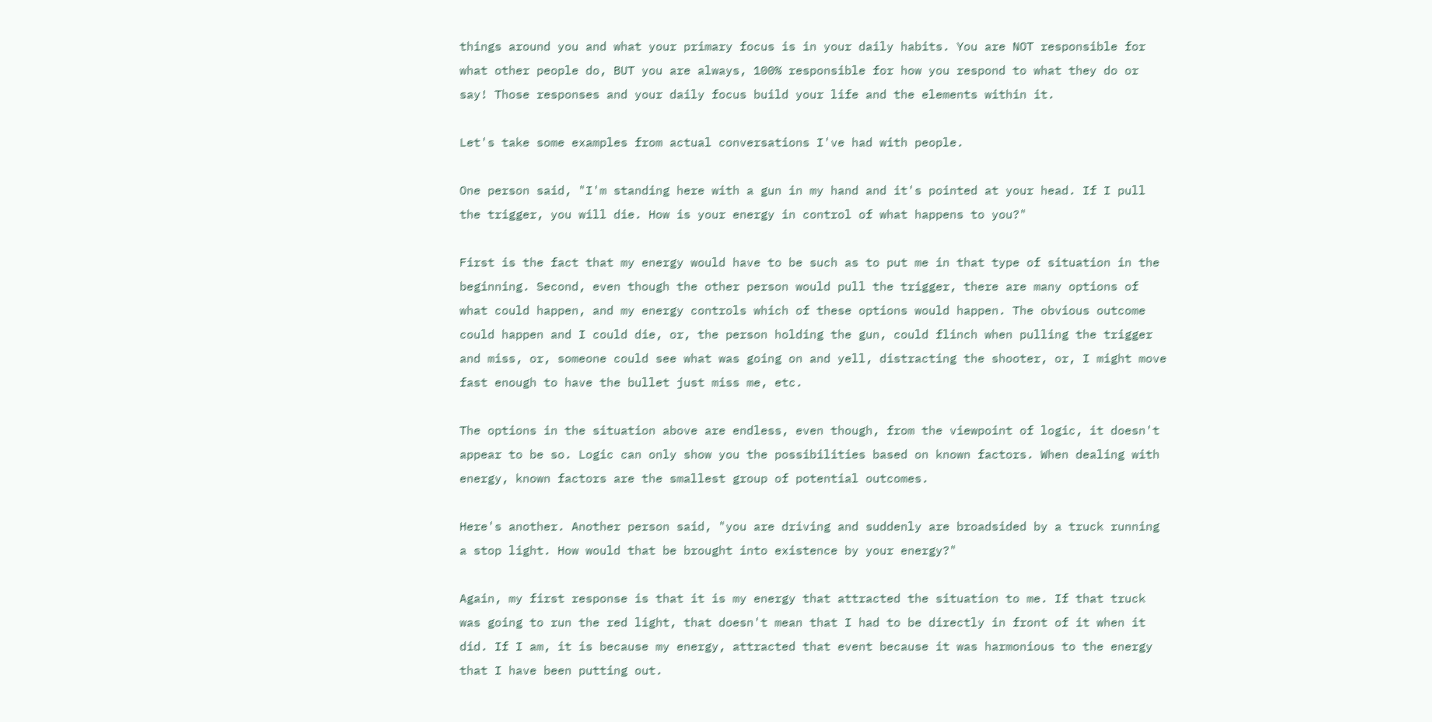things around you and what your primary focus is in your daily habits. You are NOT responsible for what other people do, BUT you are always, 100% responsible for how you respond to what they do or say! Those responses and your daily focus build your life and the elements within it.

Let's take some examples from actual conversations I've had with people.

One person said, "I'm standing here with a gun in my hand and it's pointed at your head. If I pull the trigger, you will die. How is your energy in control of what happens to you?"

First is the fact that my energy would have to be such as to put me in that type of situation in the beginning. Second, even though the other person would pull the trigger, there are many options of what could happen, and my energy controls which of these options would happen. The obvious outcome could happen and I could die, or, the person holding the gun, could flinch when pulling the trigger and miss, or, someone could see what was going on and yell, distracting the shooter, or, I might move fast enough to have the bullet just miss me, etc.

The options in the situation above are endless, even though, from the viewpoint of logic, it doesn't appear to be so. Logic can only show you the possibilities based on known factors. When dealing with energy, known factors are the smallest group of potential outcomes.

Here's another. Another person said, "you are driving and suddenly are broadsided by a truck running a stop light. How would that be brought into existence by your energy?"

Again, my first response is that it is my energy that attracted the situation to me. If that truck was going to run the red light, that doesn't mean that I had to be directly in front of it when it did. If I am, it is because my energy, attracted that event because it was harmonious to the energy that I have been putting out.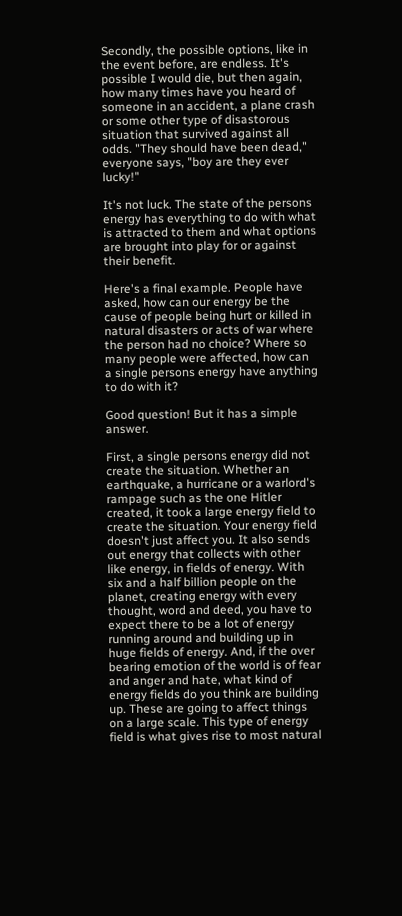Secondly, the possible options, like in the event before, are endless. It's possible I would die, but then again, how many times have you heard of someone in an accident, a plane crash or some other type of disastorous situation that survived against all odds. "They should have been dead," everyone says, "boy are they ever lucky!"

It's not luck. The state of the persons energy has everything to do with what is attracted to them and what options are brought into play for or against their benefit.

Here's a final example. People have asked, how can our energy be the cause of people being hurt or killed in natural disasters or acts of war where the person had no choice? Where so many people were affected, how can a single persons energy have anything to do with it?

Good question! But it has a simple answer.

First, a single persons energy did not create the situation. Whether an earthquake, a hurricane or a warlord's rampage such as the one Hitler created, it took a large energy field to create the situation. Your energy field doesn't just affect you. It also sends out energy that collects with other like energy, in fields of energy. With six and a half billion people on the planet, creating energy with every thought, word and deed, you have to expect there to be a lot of energy running around and building up in huge fields of energy. And, if the over bearing emotion of the world is of fear and anger and hate, what kind of energy fields do you think are building up. These are going to affect things on a large scale. This type of energy field is what gives rise to most natural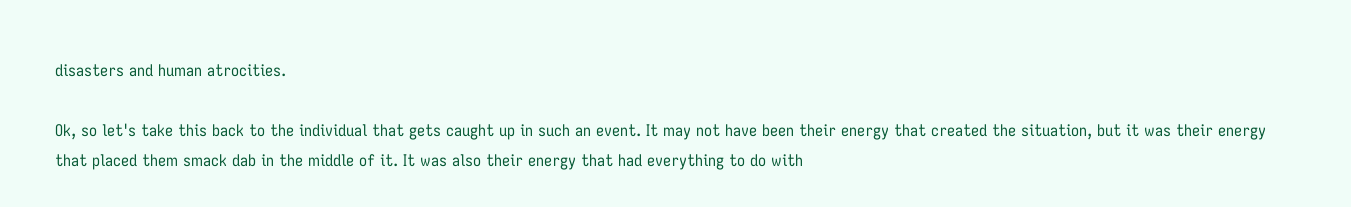disasters and human atrocities.

Ok, so let's take this back to the individual that gets caught up in such an event. It may not have been their energy that created the situation, but it was their energy that placed them smack dab in the middle of it. It was also their energy that had everything to do with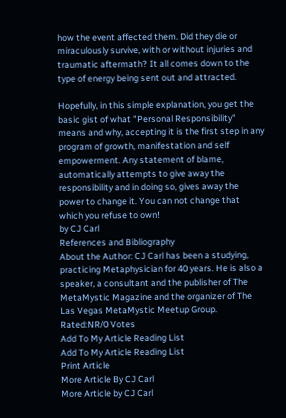how the event affected them. Did they die or miraculously survive, with or without injuries and traumatic aftermath? It all comes down to the type of energy being sent out and attracted.

Hopefully, in this simple explanation, you get the basic gist of what "Personal Responsibility" means and why, accepting it is the first step in any program of growth, manifestation and self empowerment. Any statement of blame, automatically attempts to give away the responsibility and in doing so, gives away the power to change it. You can not change that which you refuse to own!
by CJ Carl
References and Bibliography
About the Author: CJ Carl has been a studying, practicing Metaphysician for 40 years. He is also a speaker, a consultant and the publisher of The MetaMystic Magazine and the organizer of The Las Vegas MetaMystic Meetup Group.
Rated:NR/0 Votes
Add To My Article Reading List
Add To My Article Reading List
Print Article
More Article By CJ Carl
More Article by CJ Carl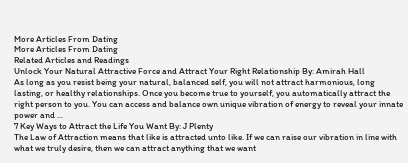More Articles From Dating
More Articles From Dating
Related Articles and Readings
Unlock Your Natural Attractive Force and Attract Your Right Relationship By: Amirah Hall
As long as you resist being your natural, balanced self, you will not attract harmonious, long lasting, or healthy relationships. Once you become true to yourself, you automatically attract the right person to you. You can access and balance own unique vibration of energy to reveal your innate power and ...
7 Key Ways to Attract the Life You Want By: J Plenty
The Law of Attraction means that like is attracted unto like. If we can raise our vibration in line with what we truly desire, then we can attract anything that we want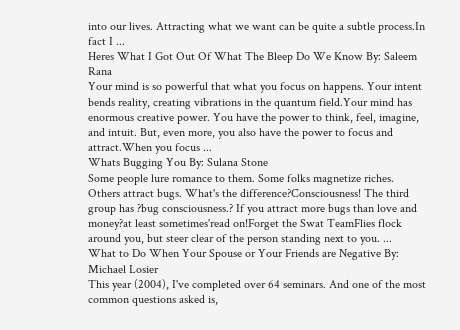into our lives. Attracting what we want can be quite a subtle process.In fact I ...
Heres What I Got Out Of What The Bleep Do We Know By: Saleem Rana
Your mind is so powerful that what you focus on happens. Your intent bends reality, creating vibrations in the quantum field.Your mind has enormous creative power. You have the power to think, feel, imagine, and intuit. But, even more, you also have the power to focus and attract.When you focus ...
Whats Bugging You By: Sulana Stone
Some people lure romance to them. Some folks magnetize riches. Others attract bugs. What's the difference?Consciousness! The third group has ?bug consciousness.? If you attract more bugs than love and money?at least sometimes'read on!Forget the Swat TeamFlies flock around you, but steer clear of the person standing next to you. ...
What to Do When Your Spouse or Your Friends are Negative By: Michael Losier
This year (2004), I've completed over 64 seminars. And one of the most common questions asked is,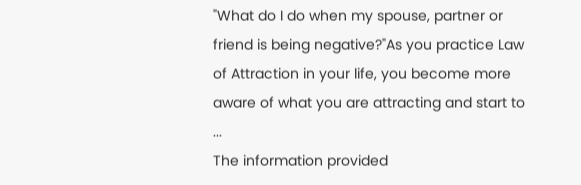"What do I do when my spouse, partner or friend is being negative?"As you practice Law of Attraction in your life, you become more aware of what you are attracting and start to ...
The information provided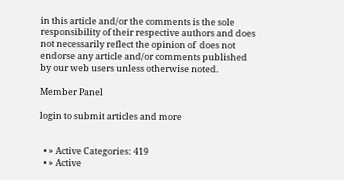in this article and/or the comments is the sole responsibility of their respective authors and does not necessarily reflect the opinion of  does not endorse any article and/or comments published by our web users unless otherwise noted.

Member Panel

login to submit articles and more


  • » Active Categories: 419
  • » Active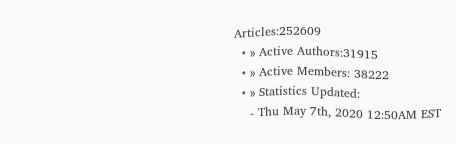Articles:252609
  • » Active Authors:31915
  • » Active Members: 38222
  • » Statistics Updated:
    - Thu May 7th, 2020 12:50AM EST